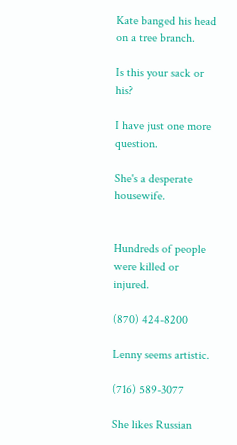Kate banged his head on a tree branch.

Is this your sack or his?

I have just one more question.

She's a desperate housewife.


Hundreds of people were killed or injured.

(870) 424-8200

Lenny seems artistic.

(716) 589-3077

She likes Russian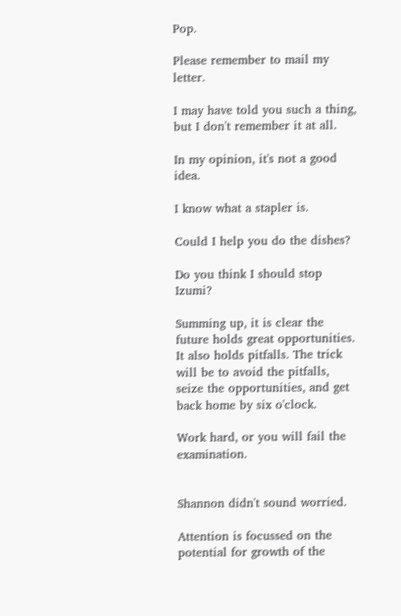Pop.

Please remember to mail my letter.

I may have told you such a thing, but I don't remember it at all.

In my opinion, it's not a good idea.

I know what a stapler is.

Could I help you do the dishes?

Do you think I should stop Izumi?

Summing up, it is clear the future holds great opportunities. It also holds pitfalls. The trick will be to avoid the pitfalls, seize the opportunities, and get back home by six o'clock.

Work hard, or you will fail the examination.


Shannon didn't sound worried.

Attention is focussed on the potential for growth of the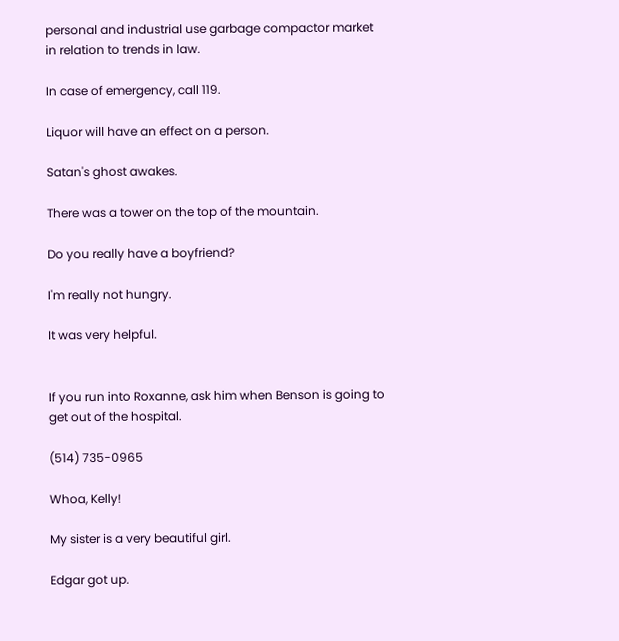personal and industrial use garbage compactor market in relation to trends in law.

In case of emergency, call 119.

Liquor will have an effect on a person.

Satan's ghost awakes.

There was a tower on the top of the mountain.

Do you really have a boyfriend?

I'm really not hungry.

It was very helpful.


If you run into Roxanne, ask him when Benson is going to get out of the hospital.

(514) 735-0965

Whoa, Kelly!

My sister is a very beautiful girl.

Edgar got up.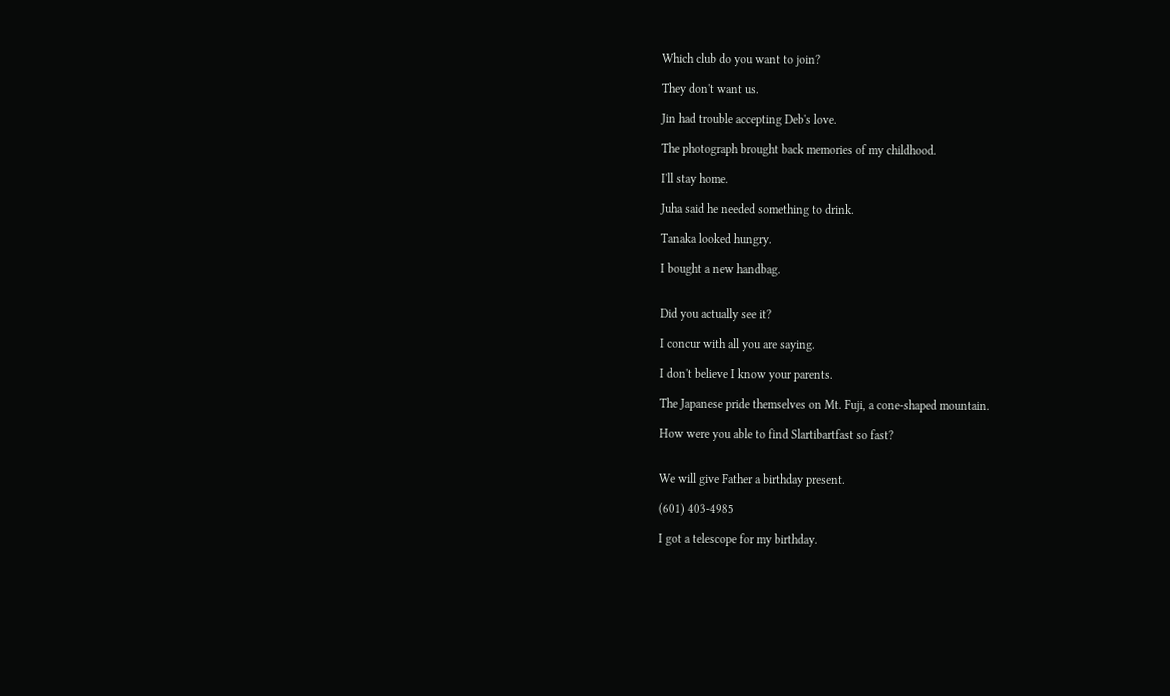Which club do you want to join?

They don't want us.

Jin had trouble accepting Deb's love.

The photograph brought back memories of my childhood.

I'll stay home.

Juha said he needed something to drink.

Tanaka looked hungry.

I bought a new handbag.


Did you actually see it?

I concur with all you are saying.

I don't believe I know your parents.

The Japanese pride themselves on Mt. Fuji, a cone-shaped mountain.

How were you able to find Slartibartfast so fast?


We will give Father a birthday present.

(601) 403-4985

I got a telescope for my birthday.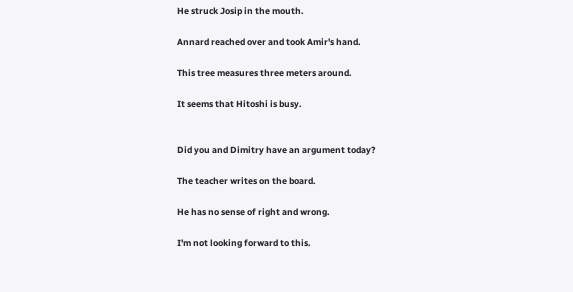He struck Josip in the mouth.

Annard reached over and took Amir's hand.

This tree measures three meters around.

It seems that Hitoshi is busy.


Did you and Dimitry have an argument today?

The teacher writes on the board.

He has no sense of right and wrong.

I'm not looking forward to this.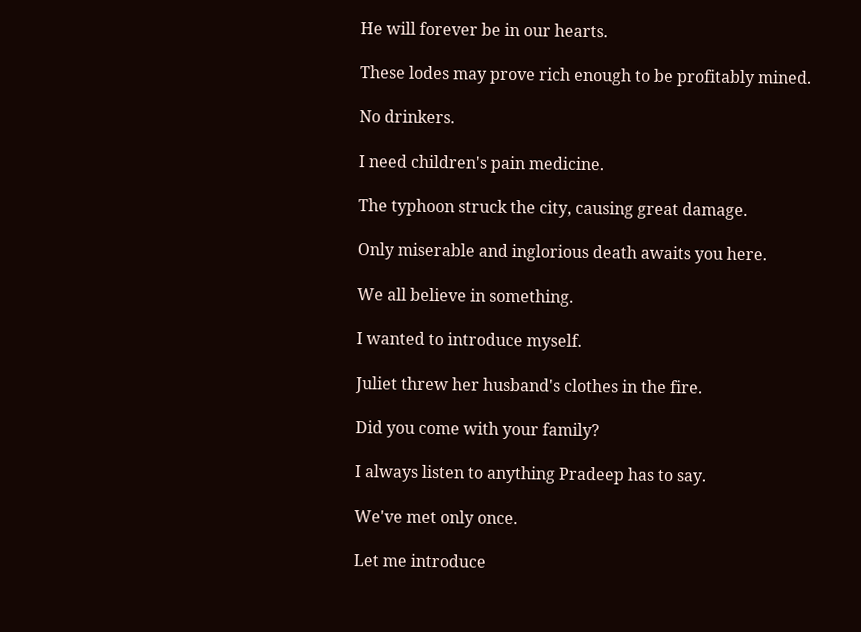He will forever be in our hearts.

These lodes may prove rich enough to be profitably mined.

No drinkers.

I need children's pain medicine.

The typhoon struck the city, causing great damage.

Only miserable and inglorious death awaits you here.

We all believe in something.

I wanted to introduce myself.

Juliet threw her husband's clothes in the fire.

Did you come with your family?

I always listen to anything Pradeep has to say.

We've met only once.

Let me introduce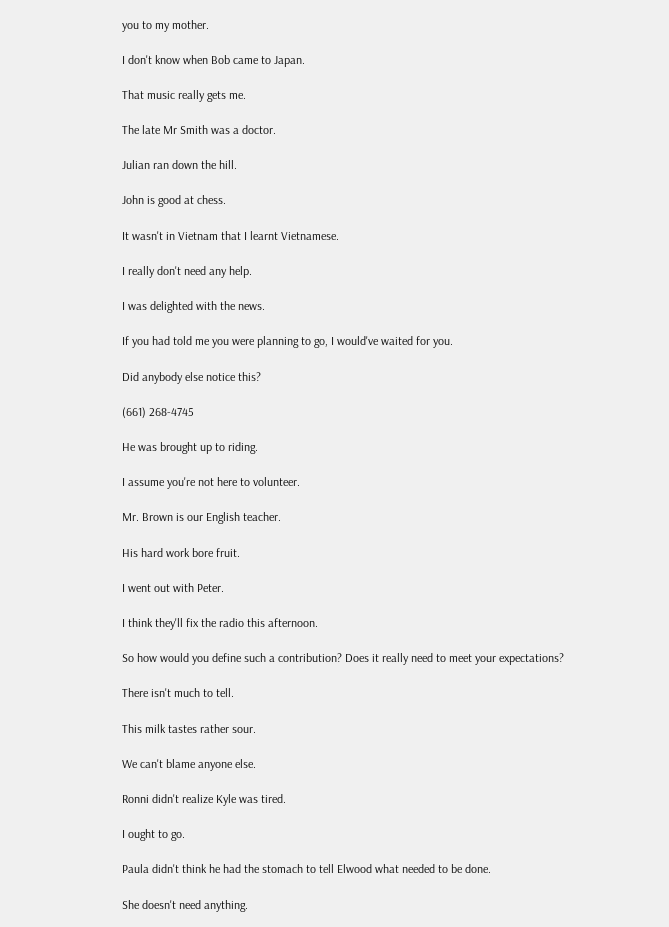you to my mother.

I don't know when Bob came to Japan.

That music really gets me.

The late Mr Smith was a doctor.

Julian ran down the hill.

John is good at chess.

It wasn't in Vietnam that I learnt Vietnamese.

I really don't need any help.

I was delighted with the news.

If you had told me you were planning to go, I would've waited for you.

Did anybody else notice this?

(661) 268-4745

He was brought up to riding.

I assume you're not here to volunteer.

Mr. Brown is our English teacher.

His hard work bore fruit.

I went out with Peter.

I think they'll fix the radio this afternoon.

So how would you define such a contribution? Does it really need to meet your expectations?

There isn't much to tell.

This milk tastes rather sour.

We can't blame anyone else.

Ronni didn't realize Kyle was tired.

I ought to go.

Paula didn't think he had the stomach to tell Elwood what needed to be done.

She doesn't need anything.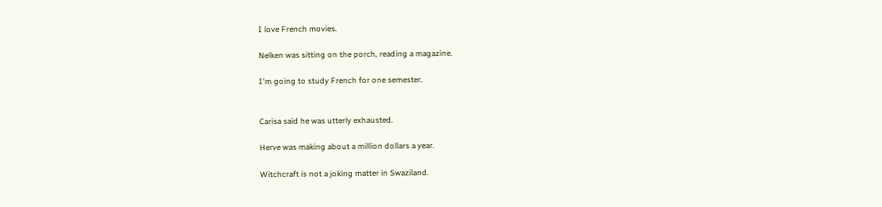I love French movies.

Nelken was sitting on the porch, reading a magazine.

I'm going to study French for one semester.


Carisa said he was utterly exhausted.

Herve was making about a million dollars a year.

Witchcraft is not a joking matter in Swaziland.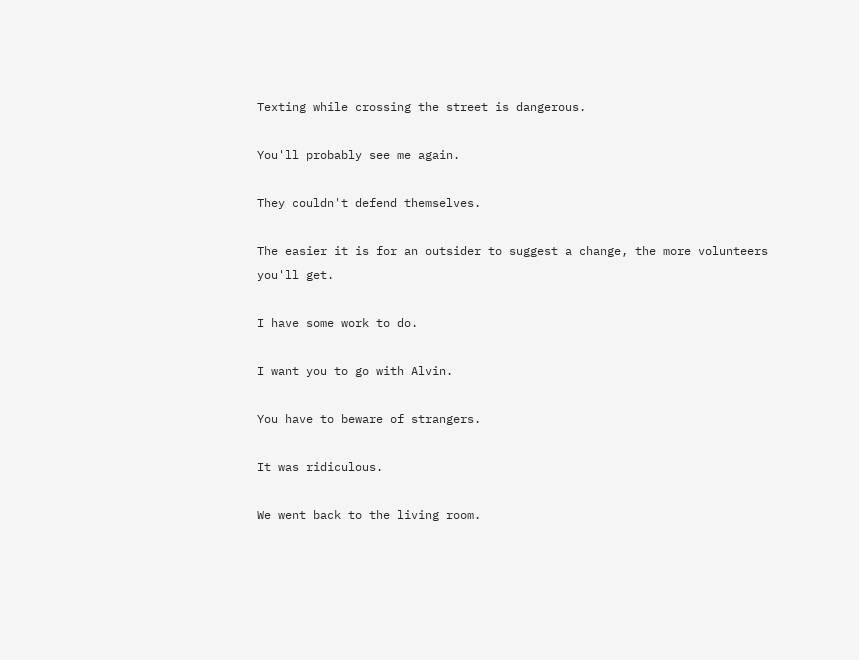Texting while crossing the street is dangerous.

You'll probably see me again.

They couldn't defend themselves.

The easier it is for an outsider to suggest a change, the more volunteers you'll get.

I have some work to do.

I want you to go with Alvin.

You have to beware of strangers.

It was ridiculous.

We went back to the living room.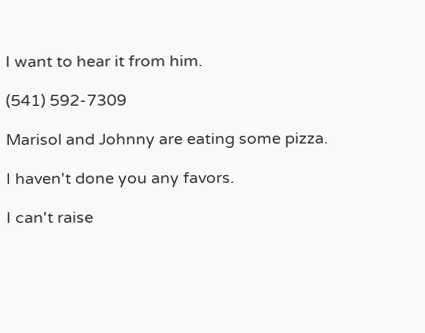I want to hear it from him.

(541) 592-7309

Marisol and Johnny are eating some pizza.

I haven't done you any favors.

I can't raise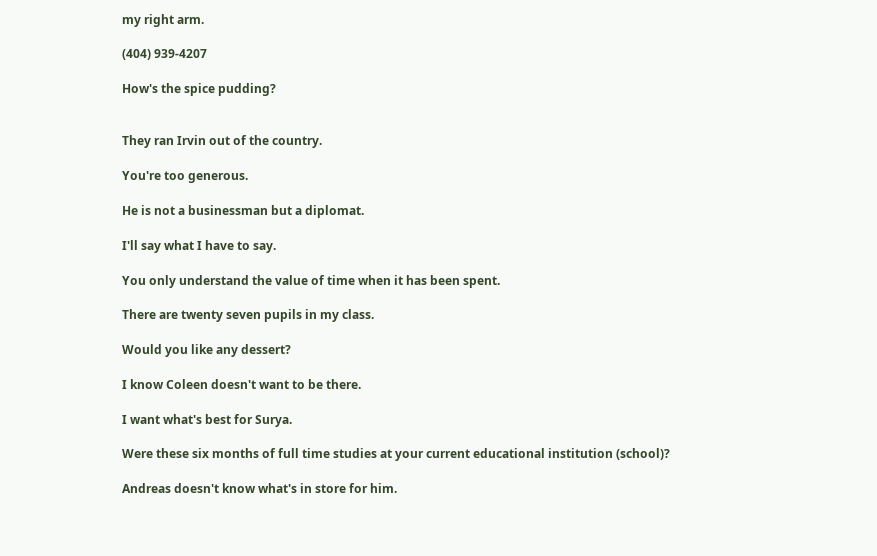my right arm.

(404) 939-4207

How's the spice pudding?


They ran Irvin out of the country.

You're too generous.

He is not a businessman but a diplomat.

I'll say what I have to say.

You only understand the value of time when it has been spent.

There are twenty seven pupils in my class.

Would you like any dessert?

I know Coleen doesn't want to be there.

I want what's best for Surya.

Were these six months of full time studies at your current educational institution (school)?

Andreas doesn't know what's in store for him.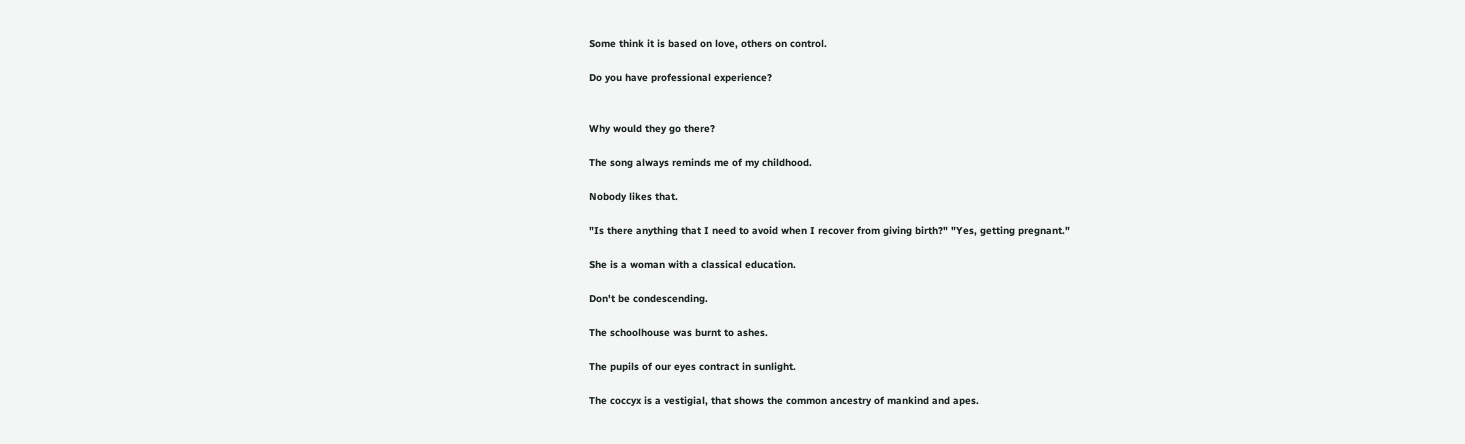Some think it is based on love, others on control.

Do you have professional experience?


Why would they go there?

The song always reminds me of my childhood.

Nobody likes that.

"Is there anything that I need to avoid when I recover from giving birth?" "Yes, getting pregnant."

She is a woman with a classical education.

Don't be condescending.

The schoolhouse was burnt to ashes.

The pupils of our eyes contract in sunlight.

The coccyx is a vestigial, that shows the common ancestry of mankind and apes.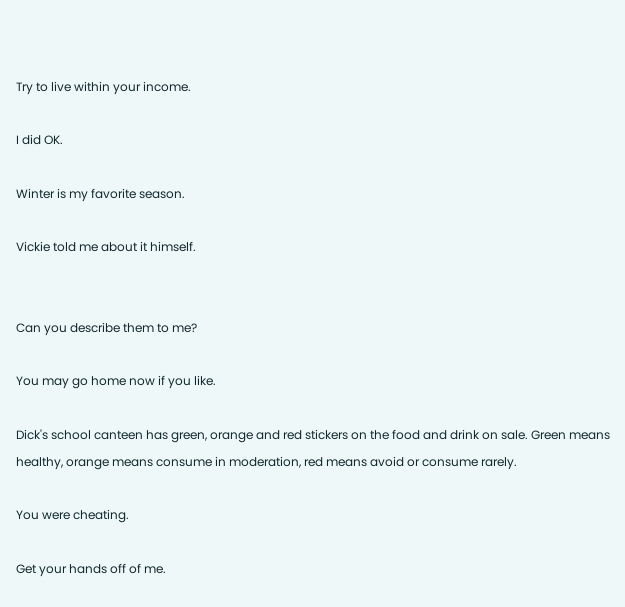Try to live within your income.

I did OK.

Winter is my favorite season.

Vickie told me about it himself.


Can you describe them to me?

You may go home now if you like.

Dick's school canteen has green, orange and red stickers on the food and drink on sale. Green means healthy, orange means consume in moderation, red means avoid or consume rarely.

You were cheating.

Get your hands off of me.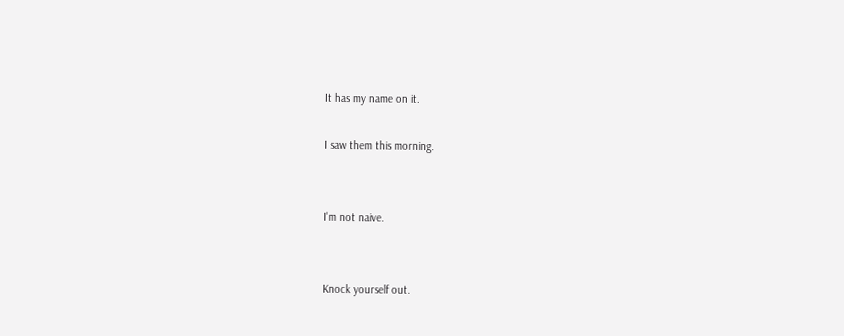It has my name on it.

I saw them this morning.


I'm not naive.


Knock yourself out.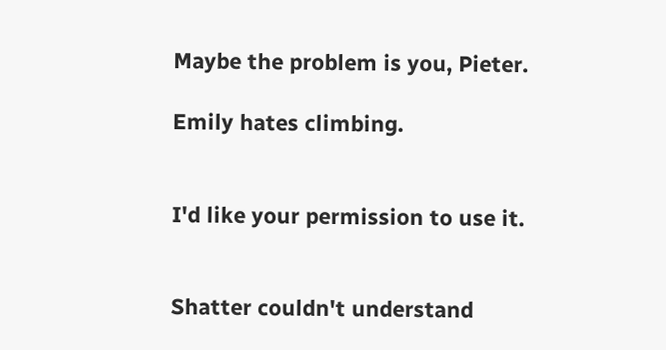Maybe the problem is you, Pieter.

Emily hates climbing.


I'd like your permission to use it.


Shatter couldn't understand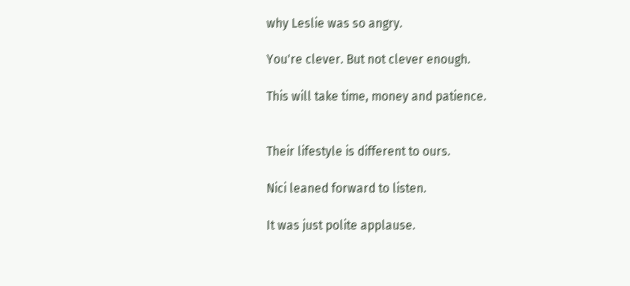why Leslie was so angry.

You're clever. But not clever enough.

This will take time, money and patience.


Their lifestyle is different to ours.

Nici leaned forward to listen.

It was just polite applause.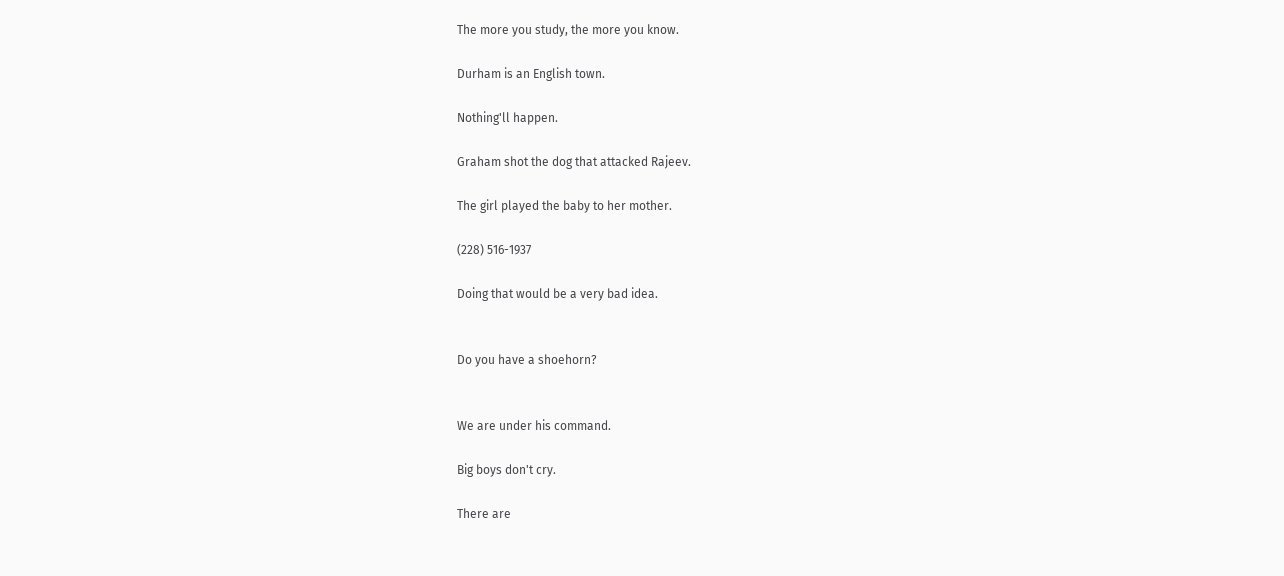The more you study, the more you know.

Durham is an English town.

Nothing'll happen.

Graham shot the dog that attacked Rajeev.

The girl played the baby to her mother.

(228) 516-1937

Doing that would be a very bad idea.


Do you have a shoehorn?


We are under his command.

Big boys don't cry.

There are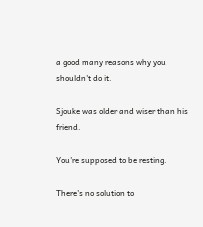a good many reasons why you shouldn't do it.

Sjouke was older and wiser than his friend.

You're supposed to be resting.

There's no solution to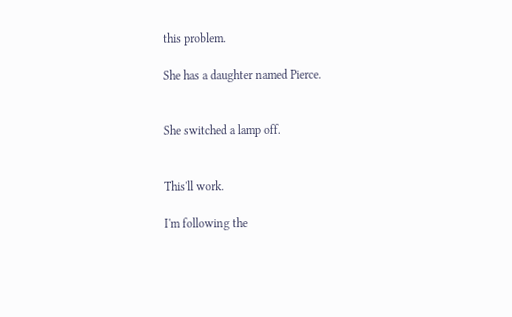this problem.

She has a daughter named Pierce.


She switched a lamp off.


This'll work.

I'm following the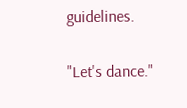guidelines.

"Let's dance."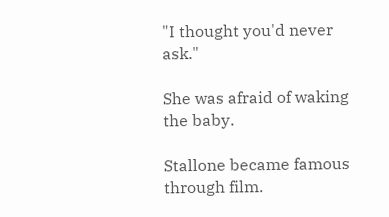"I thought you'd never ask."

She was afraid of waking the baby.

Stallone became famous through film.